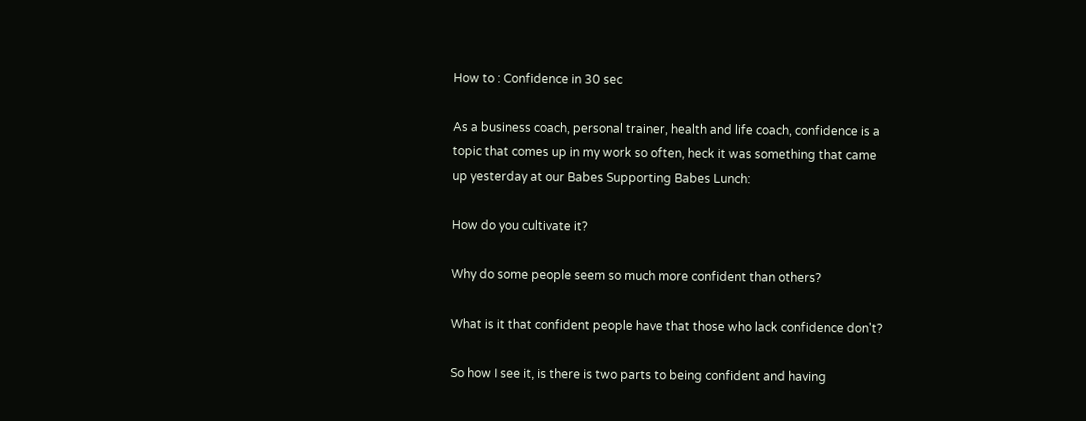How to : Confidence in 30 sec

As a business coach, personal trainer, health and life coach, confidence is a topic that comes up in my work so often, heck it was something that came up yesterday at our Babes Supporting Babes Lunch:

How do you cultivate it?

Why do some people seem so much more confident than others?

What is it that confident people have that those who lack confidence don't?

So how I see it, is there is two parts to being confident and having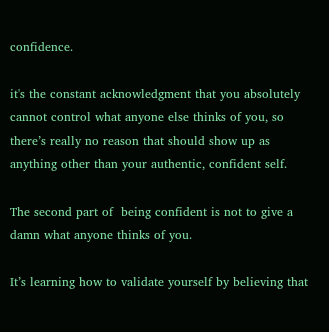confidence.

it's the constant acknowledgment that you absolutely cannot control what anyone else thinks of you, so there’s really no reason that should show up as anything other than your authentic, confident self.

The second part of  being confident is not to give a damn what anyone thinks of you.

It’s learning how to validate yourself by believing that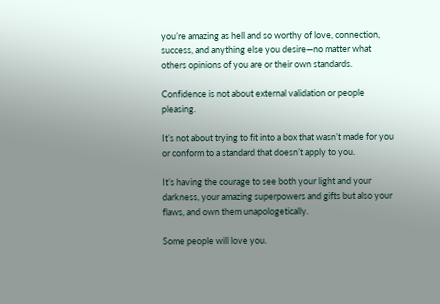you’re amazing as hell and so worthy of love, connection, success, and anything else you desire—no matter what others opinions of you are or their own standards.

Confidence is not about external validation or people pleasing.

It’s not about trying to fit into a box that wasn’t made for you or conform to a standard that doesn’t apply to you.

It’s having the courage to see both your light and your darkness, your amazing superpowers and gifts but also your flaws, and own them unapologetically.

Some people will love you.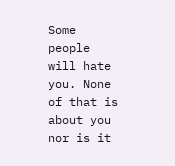Some people will hate you. None of that is about you nor is it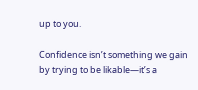up to you.

Confidence isn’t something we gain by trying to be likable—it’s a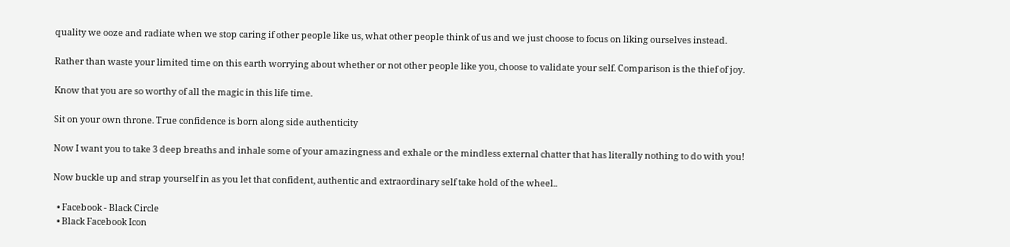quality we ooze and radiate when we stop caring if other people like us, what other people think of us and we just choose to focus on liking ourselves instead.

Rather than waste your limited time on this earth worrying about whether or not other people like you, choose to validate your self. Comparison is the thief of joy.

Know that you are so worthy of all the magic in this life time.

Sit on your own throne. True confidence is born along side authenticity

Now I want you to take 3 deep breaths and inhale some of your amazingness and exhale or the mindless external chatter that has literally nothing to do with you!

Now buckle up and strap yourself in as you let that confident, authentic and extraordinary self take hold of the wheel..

  • Facebook - Black Circle
  • Black Facebook Icon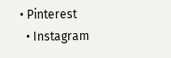• Pinterest
  • Instagram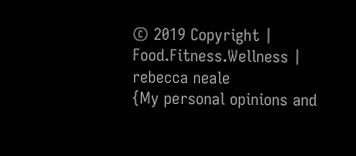© 2019 Copyright | Food.Fitness.Wellness | rebecca neale
{My personal opinions and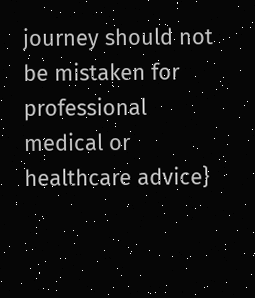journey should not be mistaken for professional medical or healthcare advice}